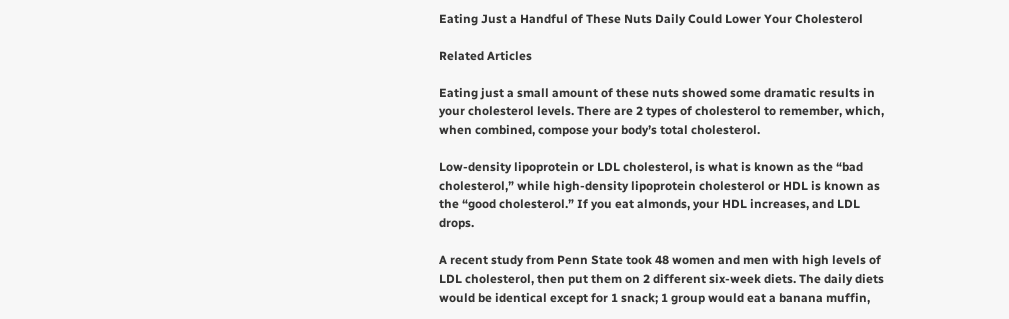Eating Just a Handful of These Nuts Daily Could Lower Your Cholesterol

Related Articles

Eating just a small amount of these nuts showed some dramatic results in your cholesterol levels. There are 2 types of cholesterol to remember, which, when combined, compose your body’s total cholesterol.

Low-density lipoprotein or LDL cholesterol, is what is known as the “bad cholesterol,” while high-density lipoprotein cholesterol or HDL is known as the “good cholesterol.” If you eat almonds, your HDL increases, and LDL drops.

A recent study from Penn State took 48 women and men with high levels of LDL cholesterol, then put them on 2 different six-week diets. The daily diets would be identical except for 1 snack; 1 group would eat a banana muffin,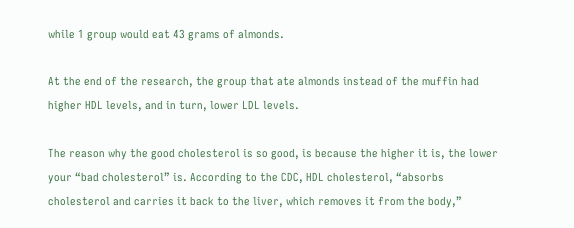while 1 group would eat 43 grams of almonds.

At the end of the research, the group that ate almonds instead of the muffin had higher HDL levels, and in turn, lower LDL levels.

The reason why the good cholesterol is so good, is because the higher it is, the lower your “bad cholesterol” is. According to the CDC, HDL cholesterol, “absorbs cholesterol and carries it back to the liver, which removes it from the body,”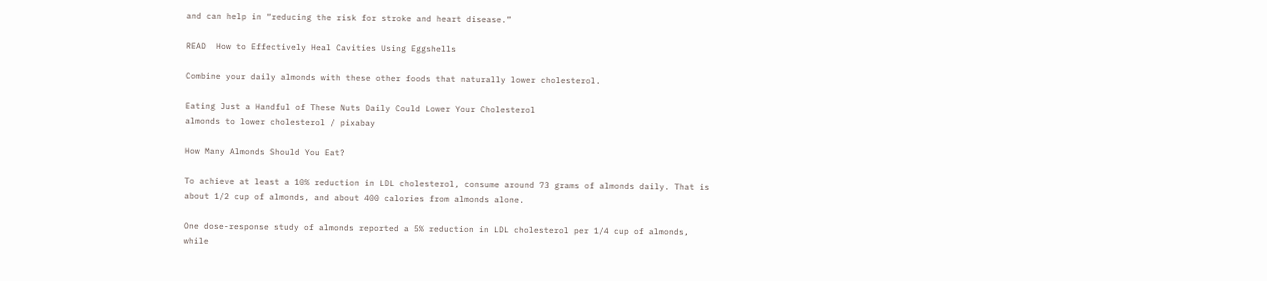and can help in “reducing the risk for stroke and heart disease.”

READ  How to Effectively Heal Cavities Using Eggshells

Combine your daily almonds with these other foods that naturally lower cholesterol.

Eating Just a Handful of These Nuts Daily Could Lower Your Cholesterol
almonds to lower cholesterol / pixabay

How Many Almonds Should You Eat?

To achieve at least a 10% reduction in LDL cholesterol, consume around 73 grams of almonds daily. That is about 1/2 cup of almonds, and about 400 calories from almonds alone.

One dose-response study of almonds reported a 5% reduction in LDL cholesterol per 1/4 cup of almonds, while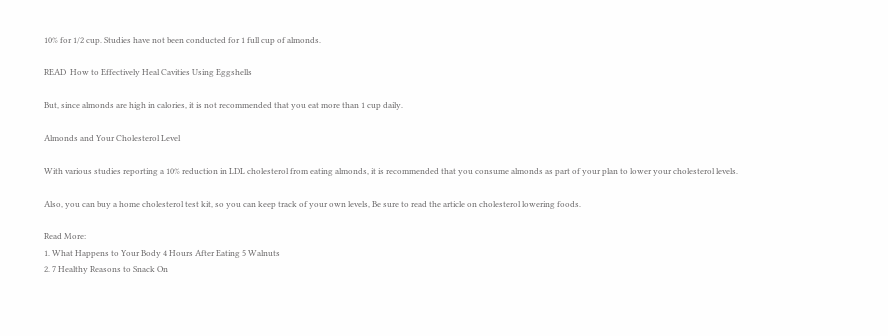10% for 1/2 cup. Studies have not been conducted for 1 full cup of almonds.

READ  How to Effectively Heal Cavities Using Eggshells

But, since almonds are high in calories, it is not recommended that you eat more than 1 cup daily.

Almonds and Your Cholesterol Level

With various studies reporting a 10% reduction in LDL cholesterol from eating almonds, it is recommended that you consume almonds as part of your plan to lower your cholesterol levels.

Also, you can buy a home cholesterol test kit, so you can keep track of your own levels, Be sure to read the article on cholesterol lowering foods.

Read More:
1. What Happens to Your Body 4 Hours After Eating 5 Walnuts
2. 7 Healthy Reasons to Snack On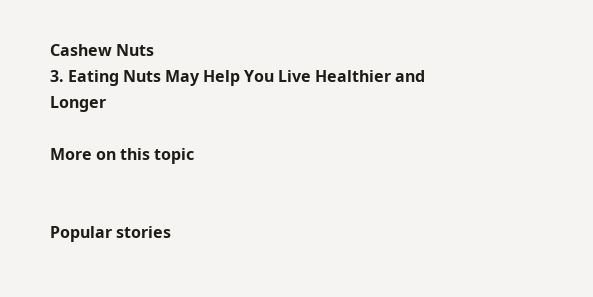Cashew Nuts
3. Eating Nuts May Help You Live Healthier and Longer

More on this topic


Popular stories